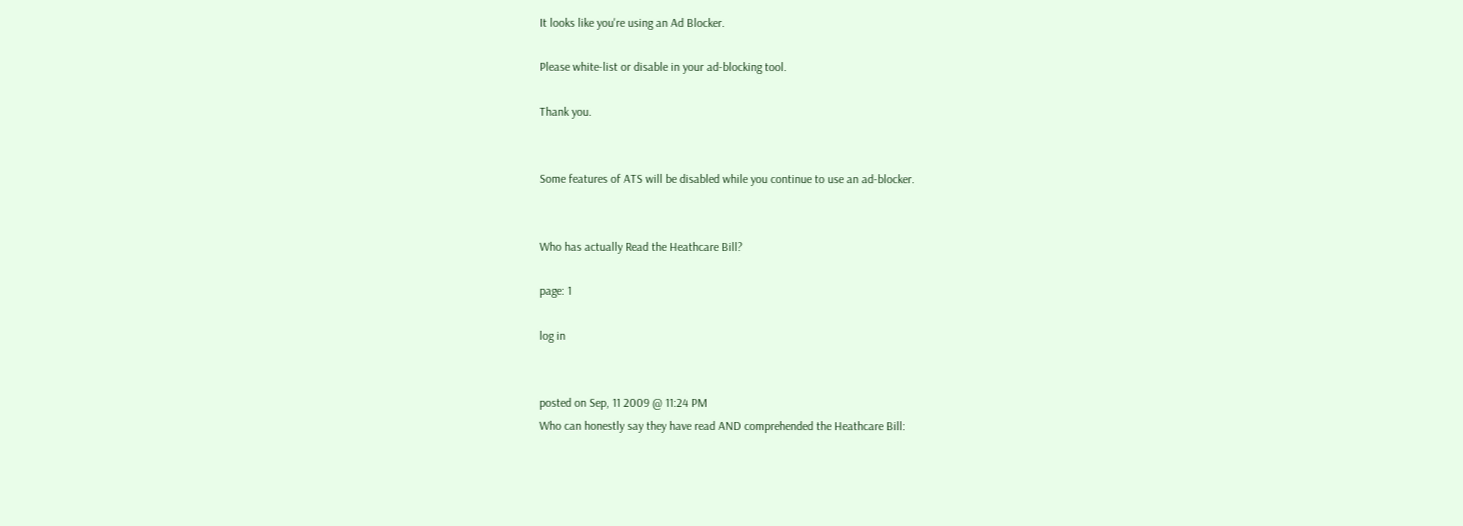It looks like you're using an Ad Blocker.

Please white-list or disable in your ad-blocking tool.

Thank you.


Some features of ATS will be disabled while you continue to use an ad-blocker.


Who has actually Read the Heathcare Bill?

page: 1

log in


posted on Sep, 11 2009 @ 11:24 PM
Who can honestly say they have read AND comprehended the Heathcare Bill: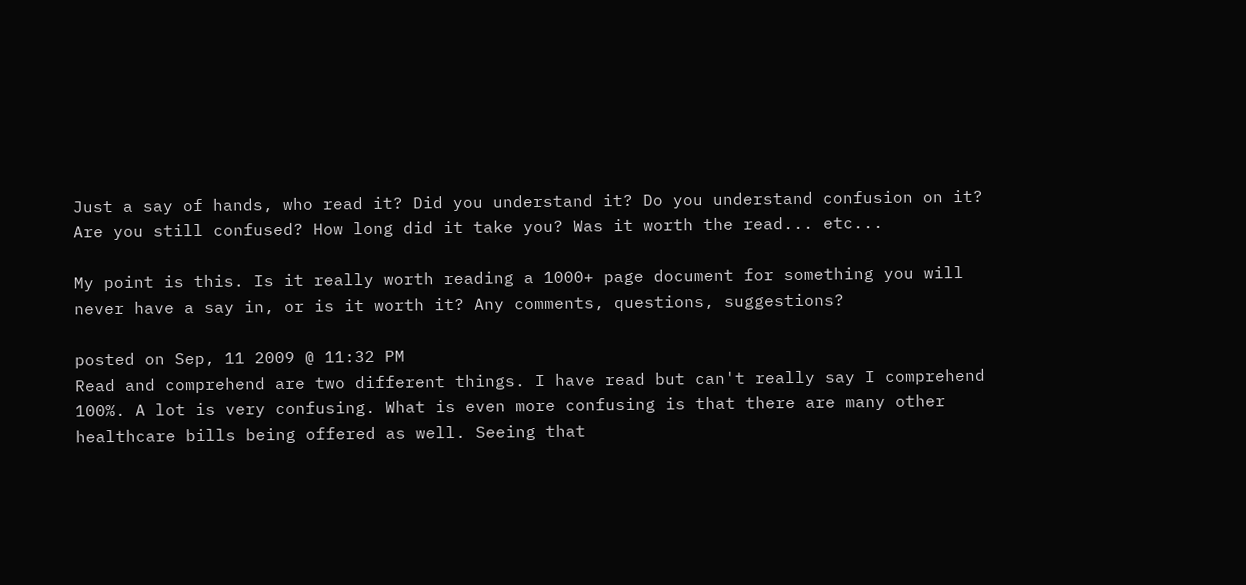Just a say of hands, who read it? Did you understand it? Do you understand confusion on it? Are you still confused? How long did it take you? Was it worth the read... etc...

My point is this. Is it really worth reading a 1000+ page document for something you will never have a say in, or is it worth it? Any comments, questions, suggestions?

posted on Sep, 11 2009 @ 11:32 PM
Read and comprehend are two different things. I have read but can't really say I comprehend 100%. A lot is very confusing. What is even more confusing is that there are many other healthcare bills being offered as well. Seeing that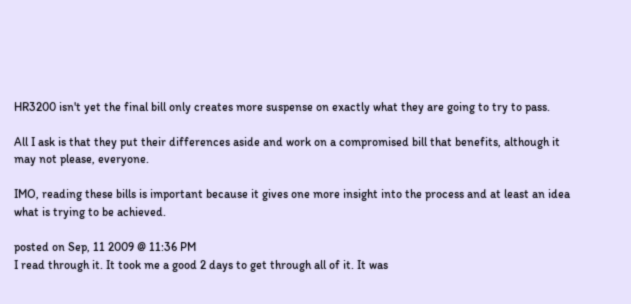HR3200 isn't yet the final bill only creates more suspense on exactly what they are going to try to pass.

All I ask is that they put their differences aside and work on a compromised bill that benefits, although it may not please, everyone.

IMO, reading these bills is important because it gives one more insight into the process and at least an idea what is trying to be achieved.

posted on Sep, 11 2009 @ 11:36 PM
I read through it. It took me a good 2 days to get through all of it. It was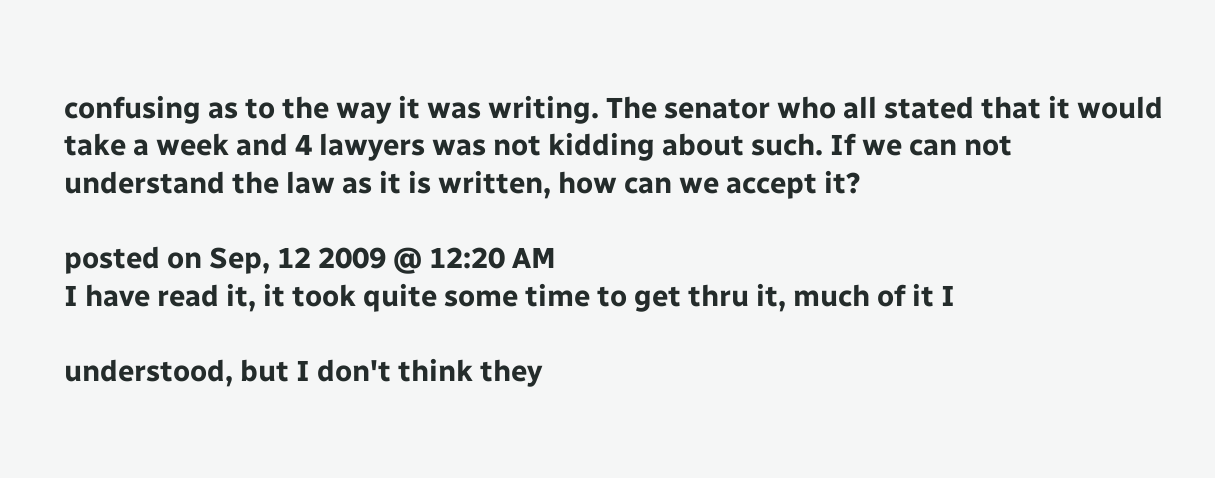confusing as to the way it was writing. The senator who all stated that it would take a week and 4 lawyers was not kidding about such. If we can not understand the law as it is written, how can we accept it?

posted on Sep, 12 2009 @ 12:20 AM
I have read it, it took quite some time to get thru it, much of it I

understood, but I don't think they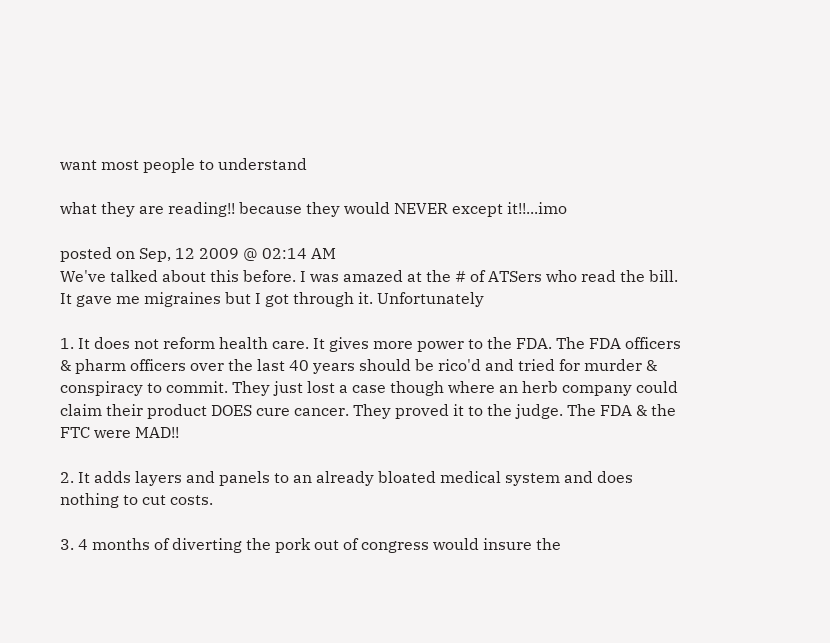want most people to understand

what they are reading!! because they would NEVER except it!!...imo

posted on Sep, 12 2009 @ 02:14 AM
We've talked about this before. I was amazed at the # of ATSers who read the bill. It gave me migraines but I got through it. Unfortunately

1. It does not reform health care. It gives more power to the FDA. The FDA officers & pharm officers over the last 40 years should be rico'd and tried for murder & conspiracy to commit. They just lost a case though where an herb company could claim their product DOES cure cancer. They proved it to the judge. The FDA & the FTC were MAD!!

2. It adds layers and panels to an already bloated medical system and does nothing to cut costs.

3. 4 months of diverting the pork out of congress would insure the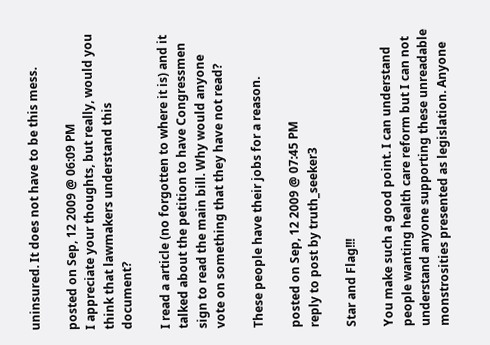uninsured. It does not have to be this mess.

posted on Sep, 12 2009 @ 06:09 PM
I appreciate your thoughts, but really, would you think that lawmakers understand this document?

I read a article (no forgotten to where it is) and it talked about the petition to have Congressmen sign to read the main bill. Why would anyone vote on something that they have not read?

These people have their jobs for a reason.

posted on Sep, 12 2009 @ 07:45 PM
reply to post by truth_seeker3

Star and Flag!!!

You make such a good point. I can understand people wanting health care reform but I can not understand anyone supporting these unreadable monstrosities presented as legislation. Anyone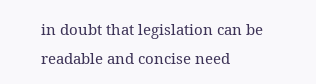in doubt that legislation can be readable and concise need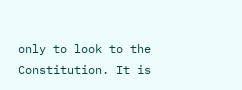only to look to the Constitution. It is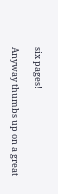six pages!

Anyway thumbs up on a great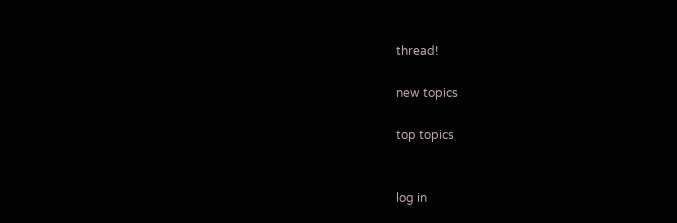thread!

new topics

top topics


log in